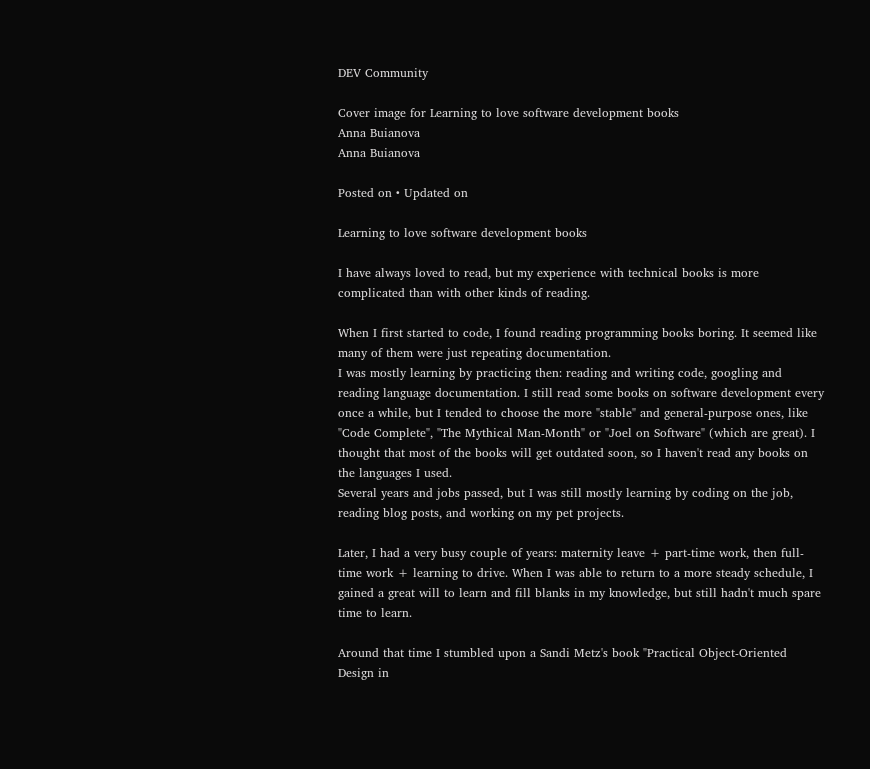DEV Community

Cover image for Learning to love software development books
Anna Buianova
Anna Buianova

Posted on • Updated on

Learning to love software development books

I have always loved to read, but my experience with technical books is more complicated than with other kinds of reading.

When I first started to code, I found reading programming books boring. It seemed like many of them were just repeating documentation.
I was mostly learning by practicing then: reading and writing code, googling and reading language documentation. I still read some books on software development every once a while, but I tended to choose the more "stable" and general-purpose ones, like "Code Complete", "The Mythical Man-Month" or "Joel on Software" (which are great). I thought that most of the books will get outdated soon, so I haven't read any books on the languages I used.
Several years and jobs passed, but I was still mostly learning by coding on the job, reading blog posts, and working on my pet projects.

Later, I had a very busy couple of years: maternity leave + part-time work, then full-time work + learning to drive. When I was able to return to a more steady schedule, I gained a great will to learn and fill blanks in my knowledge, but still hadn't much spare time to learn.

Around that time I stumbled upon a Sandi Metz's book "Practical Object-Oriented Design in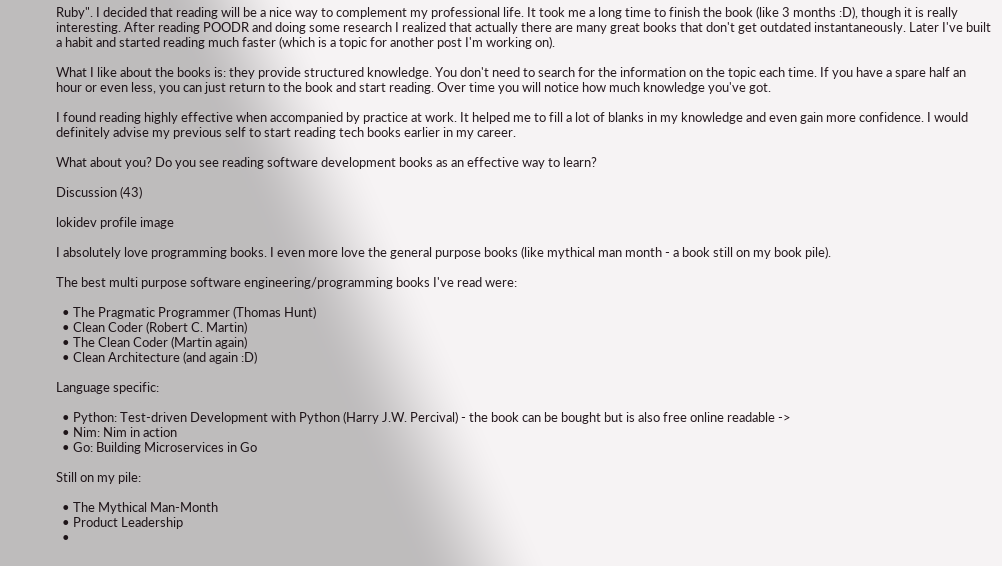Ruby". I decided that reading will be a nice way to complement my professional life. It took me a long time to finish the book (like 3 months :D), though it is really interesting. After reading POODR and doing some research I realized that actually there are many great books that don't get outdated instantaneously. Later I've built a habit and started reading much faster (which is a topic for another post I'm working on).

What I like about the books is: they provide structured knowledge. You don't need to search for the information on the topic each time. If you have a spare half an hour or even less, you can just return to the book and start reading. Over time you will notice how much knowledge you've got.

I found reading highly effective when accompanied by practice at work. It helped me to fill a lot of blanks in my knowledge and even gain more confidence. I would definitely advise my previous self to start reading tech books earlier in my career.

What about you? Do you see reading software development books as an effective way to learn?

Discussion (43)

lokidev profile image

I absolutely love programming books. I even more love the general purpose books (like mythical man month - a book still on my book pile).

The best multi purpose software engineering/programming books I've read were:

  • The Pragmatic Programmer (Thomas Hunt)
  • Clean Coder (Robert C. Martin)
  • The Clean Coder (Martin again)
  • Clean Architecture (and again :D)

Language specific:

  • Python: Test-driven Development with Python (Harry J.W. Percival) - the book can be bought but is also free online readable ->
  • Nim: Nim in action
  • Go: Building Microservices in Go

Still on my pile:

  • The Mythical Man-Month
  • Product Leadership
  •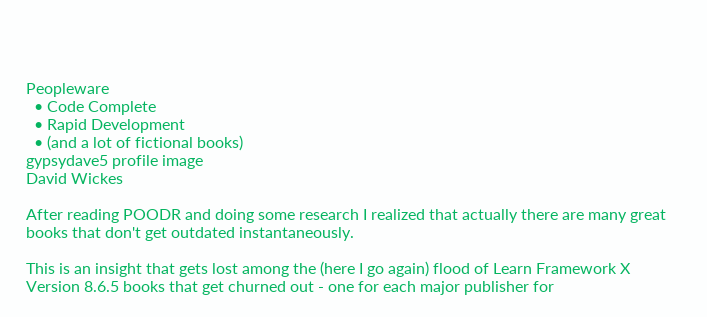Peopleware
  • Code Complete
  • Rapid Development
  • (and a lot of fictional books)
gypsydave5 profile image
David Wickes

After reading POODR and doing some research I realized that actually there are many great books that don't get outdated instantaneously.

This is an insight that gets lost among the (here I go again) flood of Learn Framework X Version 8.6.5 books that get churned out - one for each major publisher for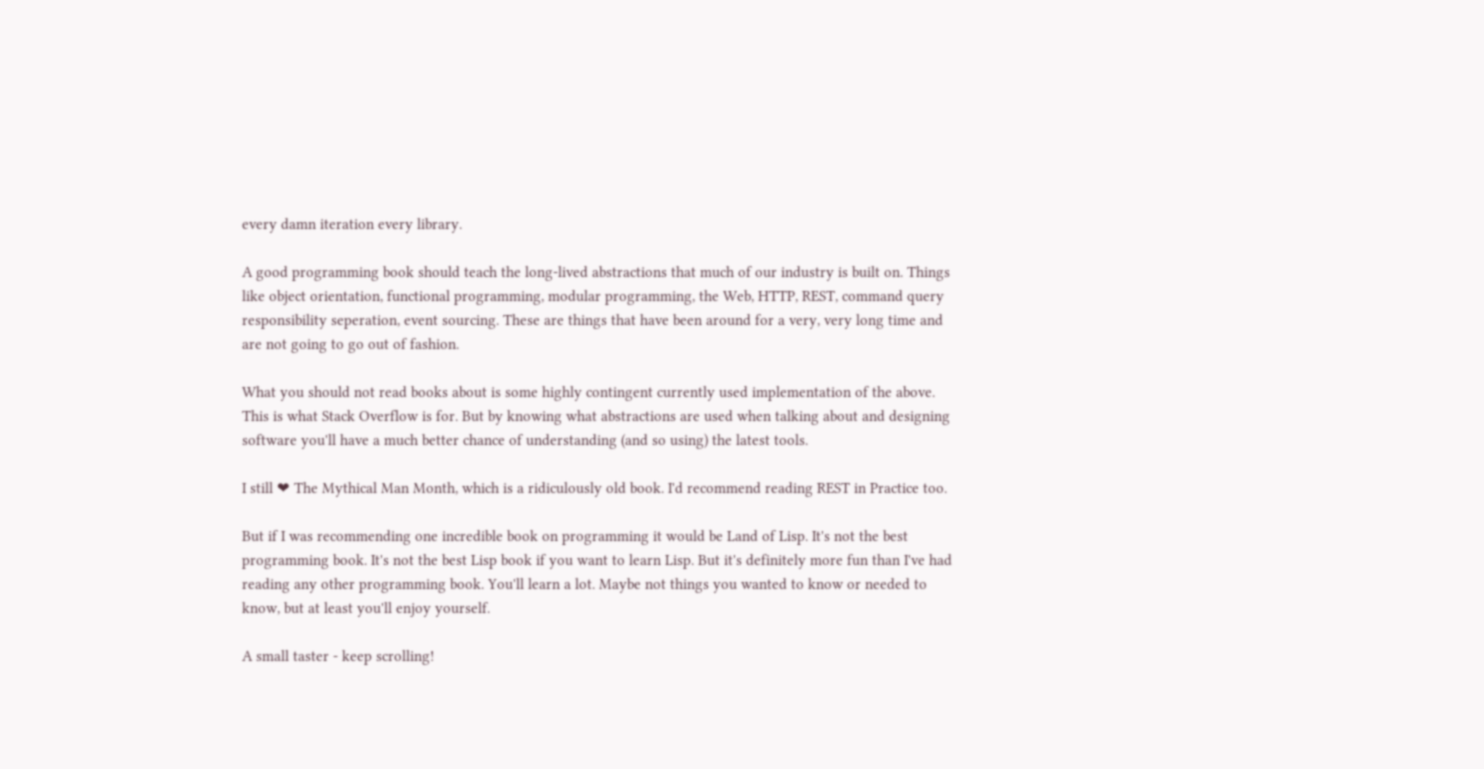every damn iteration every library.

A good programming book should teach the long-lived abstractions that much of our industry is built on. Things like object orientation, functional programming, modular programming, the Web, HTTP, REST, command query responsibility seperation, event sourcing. These are things that have been around for a very, very long time and are not going to go out of fashion.

What you should not read books about is some highly contingent currently used implementation of the above. This is what Stack Overflow is for. But by knowing what abstractions are used when talking about and designing software you'll have a much better chance of understanding (and so using) the latest tools.

I still ❤ The Mythical Man Month, which is a ridiculously old book. I'd recommend reading REST in Practice too.

But if I was recommending one incredible book on programming it would be Land of Lisp. It's not the best programming book. It's not the best Lisp book if you want to learn Lisp. But it's definitely more fun than I've had reading any other programming book. You'll learn a lot. Maybe not things you wanted to know or needed to know, but at least you'll enjoy yourself.

A small taster - keep scrolling!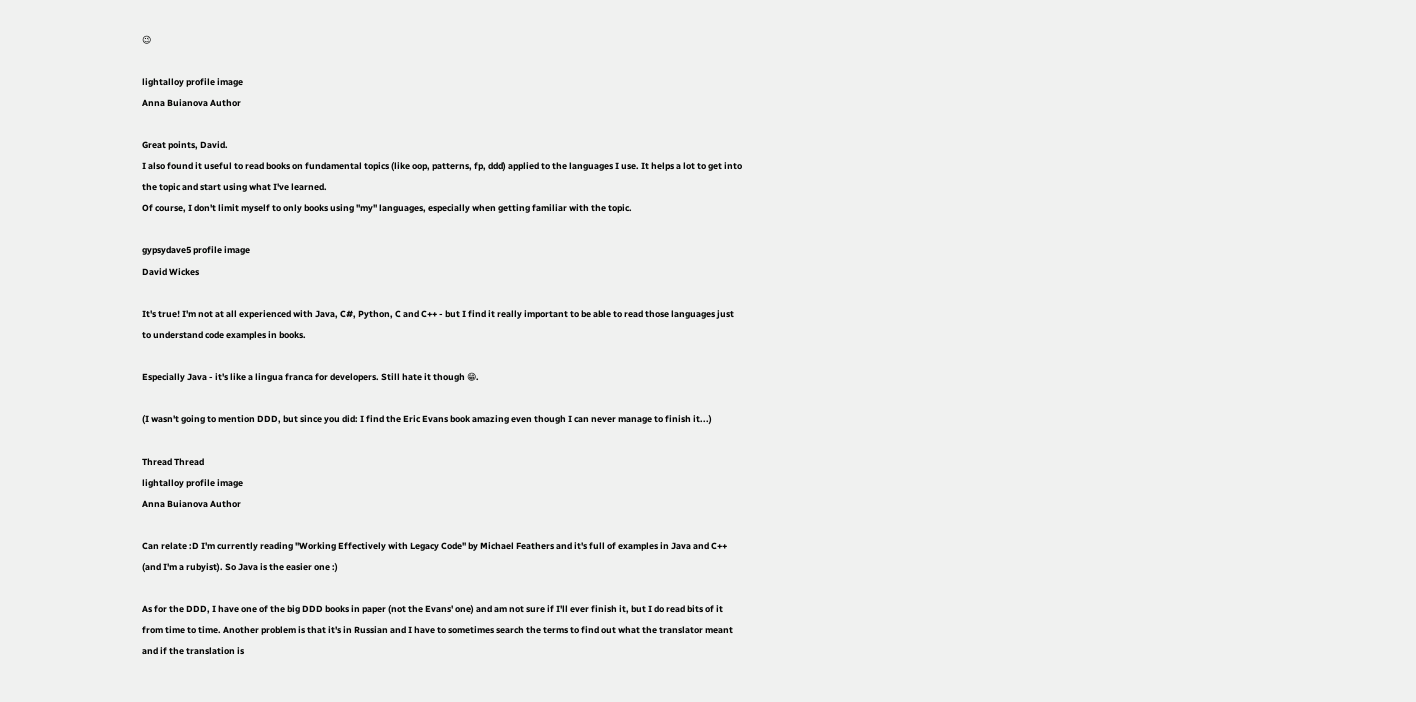😉

lightalloy profile image
Anna Buianova Author

Great points, David.
I also found it useful to read books on fundamental topics (like oop, patterns, fp, ddd) applied to the languages I use. It helps a lot to get into the topic and start using what I've learned.
Of course, I don't limit myself to only books using "my" languages, especially when getting familiar with the topic.

gypsydave5 profile image
David Wickes

It's true! I'm not at all experienced with Java, C#, Python, C and C++ - but I find it really important to be able to read those languages just to understand code examples in books.

Especially Java - it's like a lingua franca for developers. Still hate it though 😁.

(I wasn't going to mention DDD, but since you did: I find the Eric Evans book amazing even though I can never manage to finish it...)

Thread Thread
lightalloy profile image
Anna Buianova Author

Can relate :D I'm currently reading "Working Effectively with Legacy Code" by Michael Feathers and it's full of examples in Java and C++ (and I'm a rubyist). So Java is the easier one :)

As for the DDD, I have one of the big DDD books in paper (not the Evans' one) and am not sure if I'll ever finish it, but I do read bits of it from time to time. Another problem is that it's in Russian and I have to sometimes search the terms to find out what the translator meant and if the translation is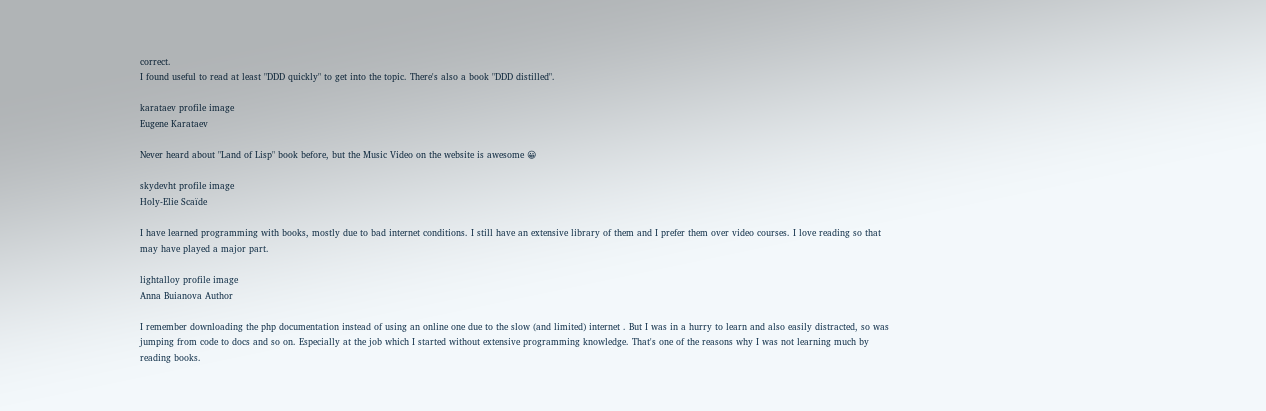correct.
I found useful to read at least "DDD quickly" to get into the topic. There's also a book "DDD distilled".

karataev profile image
Eugene Karataev

Never heard about "Land of Lisp" book before, but the Music Video on the website is awesome 😀

skydevht profile image
Holy-Elie Scaïde

I have learned programming with books, mostly due to bad internet conditions. I still have an extensive library of them and I prefer them over video courses. I love reading so that may have played a major part.

lightalloy profile image
Anna Buianova Author

I remember downloading the php documentation instead of using an online one due to the slow (and limited) internet . But I was in a hurry to learn and also easily distracted, so was jumping from code to docs and so on. Especially at the job which I started without extensive programming knowledge. That's one of the reasons why I was not learning much by reading books.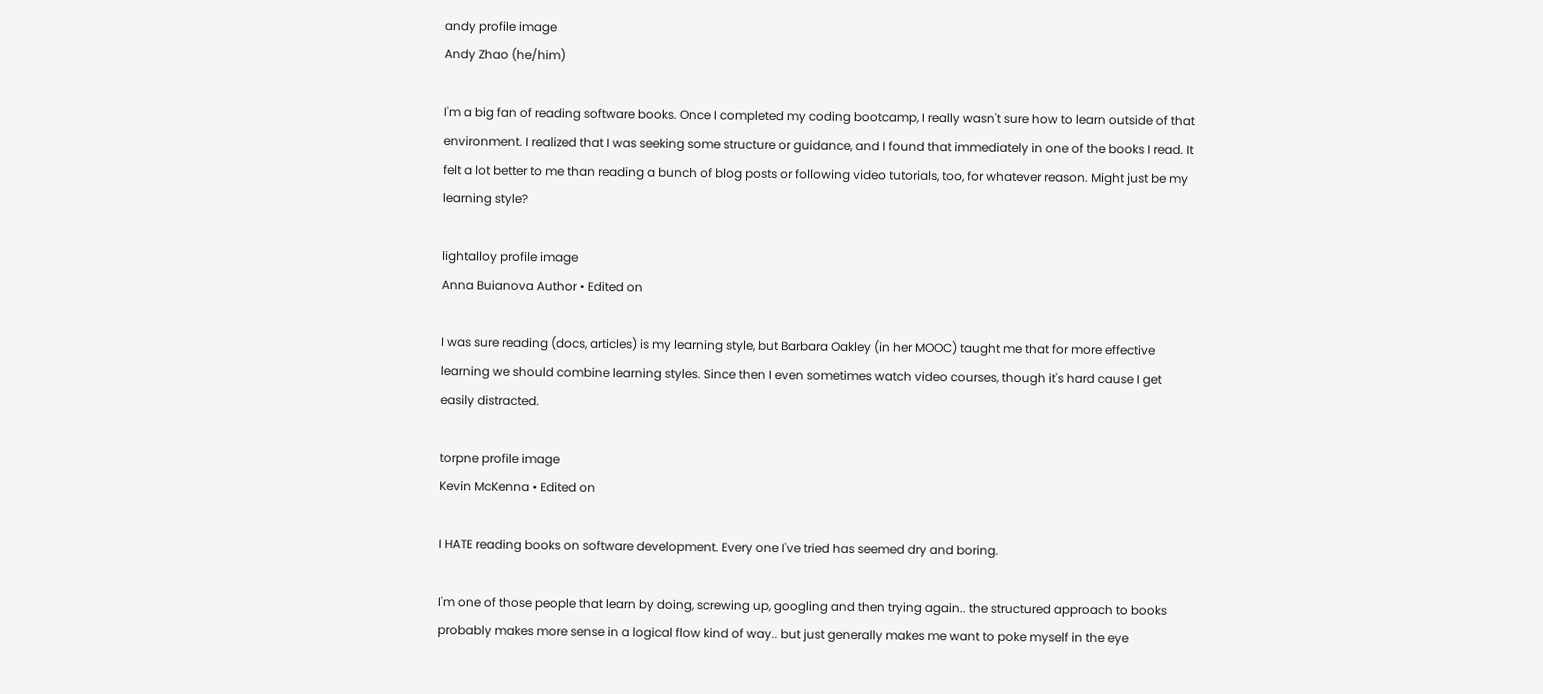andy profile image
Andy Zhao (he/him)

I'm a big fan of reading software books. Once I completed my coding bootcamp, I really wasn't sure how to learn outside of that environment. I realized that I was seeking some structure or guidance, and I found that immediately in one of the books I read. It felt a lot better to me than reading a bunch of blog posts or following video tutorials, too, for whatever reason. Might just be my learning style?

lightalloy profile image
Anna Buianova Author • Edited on

I was sure reading (docs, articles) is my learning style, but Barbara Oakley (in her MOOC) taught me that for more effective learning we should combine learning styles. Since then I even sometimes watch video courses, though it's hard cause I get easily distracted.

torpne profile image
Kevin McKenna • Edited on

I HATE reading books on software development. Every one I've tried has seemed dry and boring.

I'm one of those people that learn by doing, screwing up, googling and then trying again.. the structured approach to books probably makes more sense in a logical flow kind of way.. but just generally makes me want to poke myself in the eye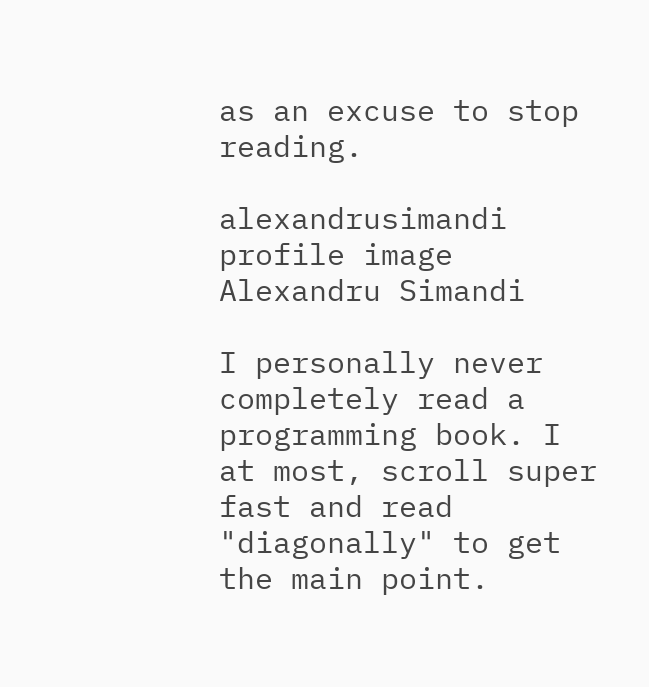as an excuse to stop reading.

alexandrusimandi profile image
Alexandru Simandi

I personally never completely read a programming book. I at most, scroll super fast and read "diagonally" to get the main point.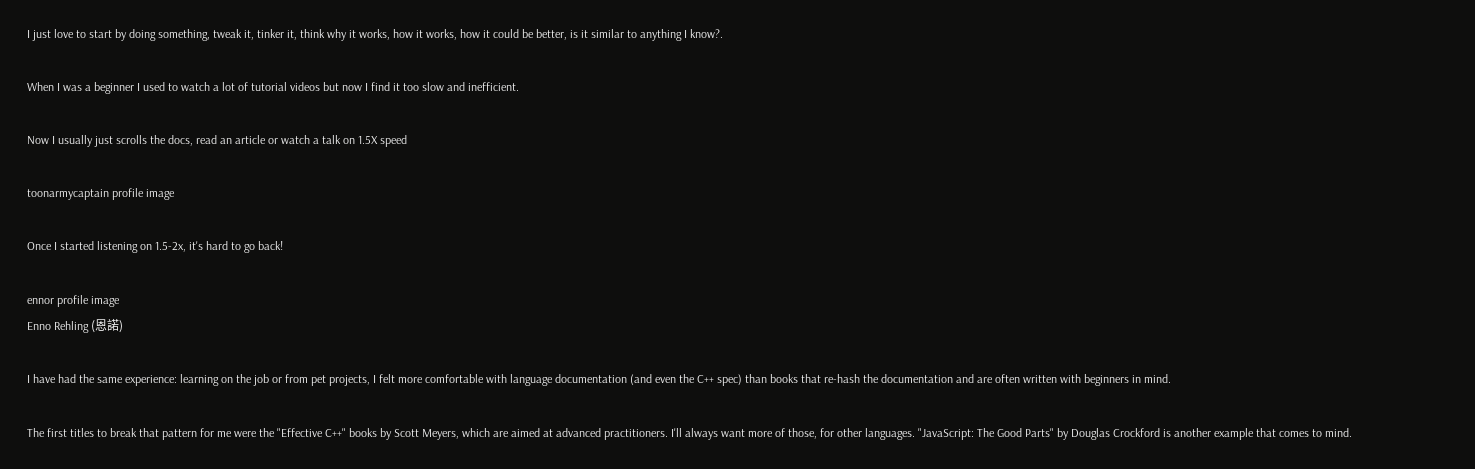I just love to start by doing something, tweak it, tinker it, think why it works, how it works, how it could be better, is it similar to anything I know?.

When I was a beginner I used to watch a lot of tutorial videos but now I find it too slow and inefficient.

Now I usually just scrolls the docs, read an article or watch a talk on 1.5X speed

toonarmycaptain profile image

Once I started listening on 1.5-2x, it's hard to go back!

ennor profile image
Enno Rehling (恩諾)

I have had the same experience: learning on the job or from pet projects, I felt more comfortable with language documentation (and even the C++ spec) than books that re-hash the documentation and are often written with beginners in mind.

The first titles to break that pattern for me were the "Effective C++" books by Scott Meyers, which are aimed at advanced practitioners. I'll always want more of those, for other languages. "JavaScript: The Good Parts" by Douglas Crockford is another example that comes to mind.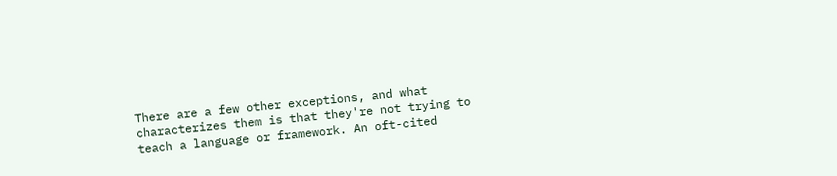There are a few other exceptions, and what characterizes them is that they're not trying to teach a language or framework. An oft-cited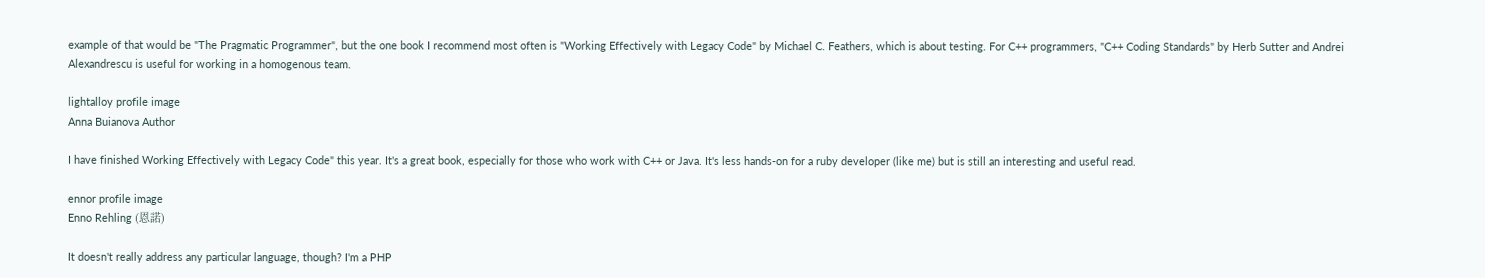example of that would be "The Pragmatic Programmer", but the one book I recommend most often is "Working Effectively with Legacy Code" by Michael C. Feathers, which is about testing. For C++ programmers, "C++ Coding Standards" by Herb Sutter and Andrei Alexandrescu is useful for working in a homogenous team.

lightalloy profile image
Anna Buianova Author

I have finished Working Effectively with Legacy Code" this year. It's a great book, especially for those who work with C++ or Java. It's less hands-on for a ruby developer (like me) but is still an interesting and useful read.

ennor profile image
Enno Rehling (恩諾)

It doesn't really address any particular language, though? I'm a PHP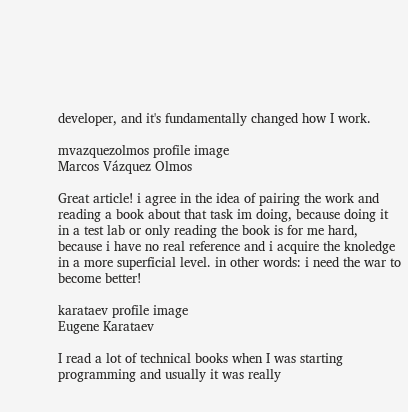developer, and it's fundamentally changed how I work.

mvazquezolmos profile image
Marcos Vázquez Olmos

Great article! i agree in the idea of pairing the work and reading a book about that task im doing, because doing it in a test lab or only reading the book is for me hard, because i have no real reference and i acquire the knoledge in a more superficial level. in other words: i need the war to become better!

karataev profile image
Eugene Karataev

I read a lot of technical books when I was starting programming and usually it was really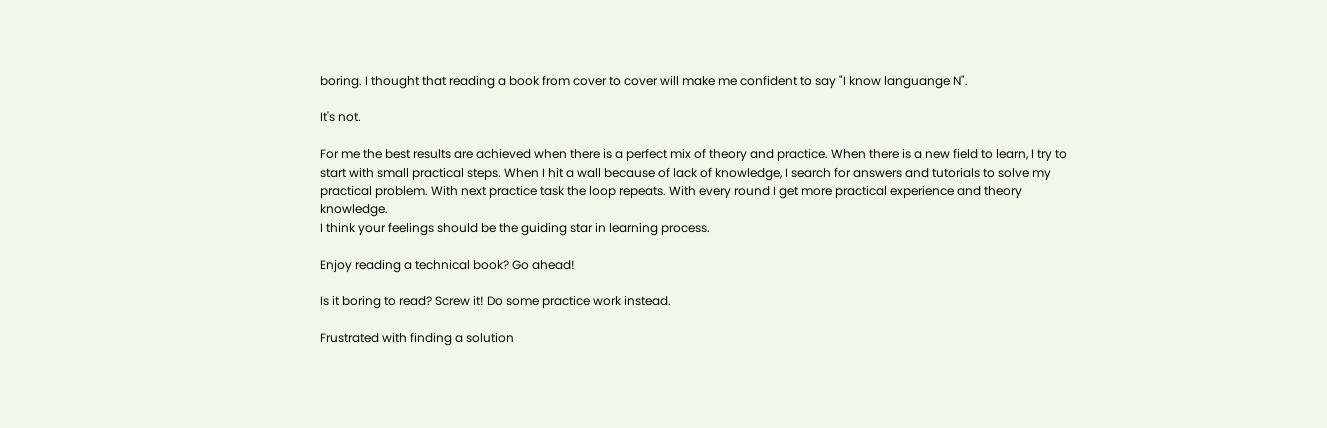boring. I thought that reading a book from cover to cover will make me confident to say "I know languange N".

It's not.

For me the best results are achieved when there is a perfect mix of theory and practice. When there is a new field to learn, I try to start with small practical steps. When I hit a wall because of lack of knowledge, I search for answers and tutorials to solve my practical problem. With next practice task the loop repeats. With every round I get more practical experience and theory knowledge.
I think your feelings should be the guiding star in learning process.

Enjoy reading a technical book? Go ahead!

Is it boring to read? Screw it! Do some practice work instead.

Frustrated with finding a solution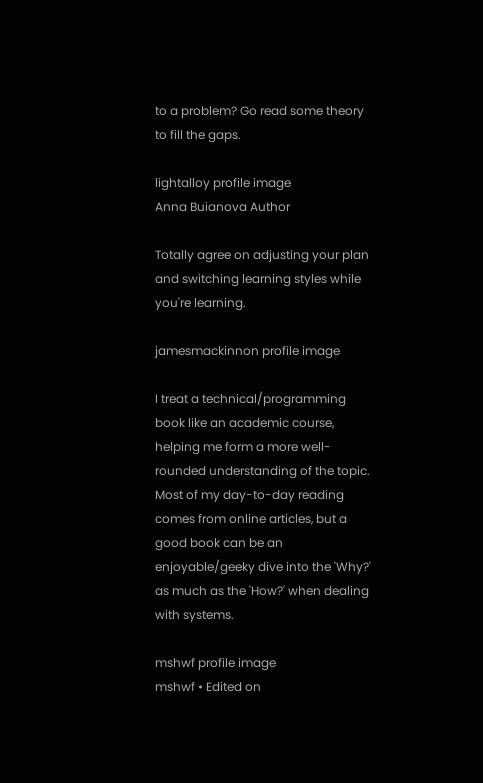to a problem? Go read some theory to fill the gaps.

lightalloy profile image
Anna Buianova Author

Totally agree on adjusting your plan and switching learning styles while you're learning.

jamesmackinnon profile image

I treat a technical/programming book like an academic course, helping me form a more well-rounded understanding of the topic. Most of my day-to-day reading comes from online articles, but a good book can be an enjoyable/geeky dive into the 'Why?' as much as the 'How?' when dealing with systems.

mshwf profile image
mshwf • Edited on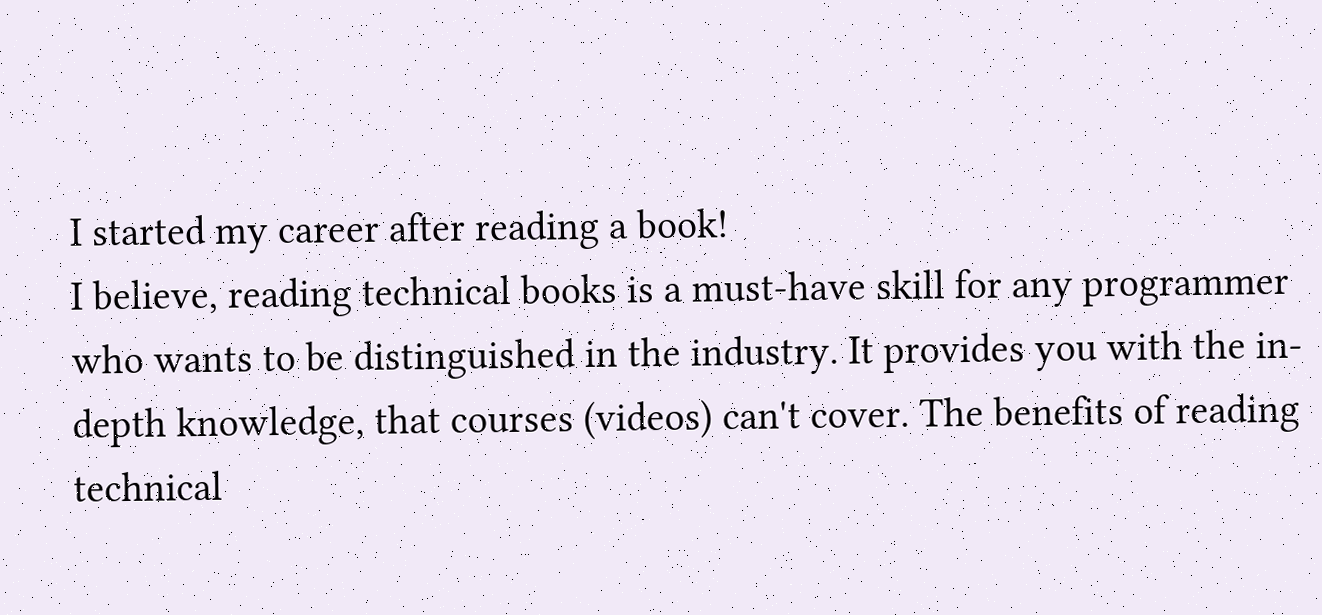I started my career after reading a book!
I believe, reading technical books is a must-have skill for any programmer who wants to be distinguished in the industry. It provides you with the in-depth knowledge, that courses (videos) can't cover. The benefits of reading technical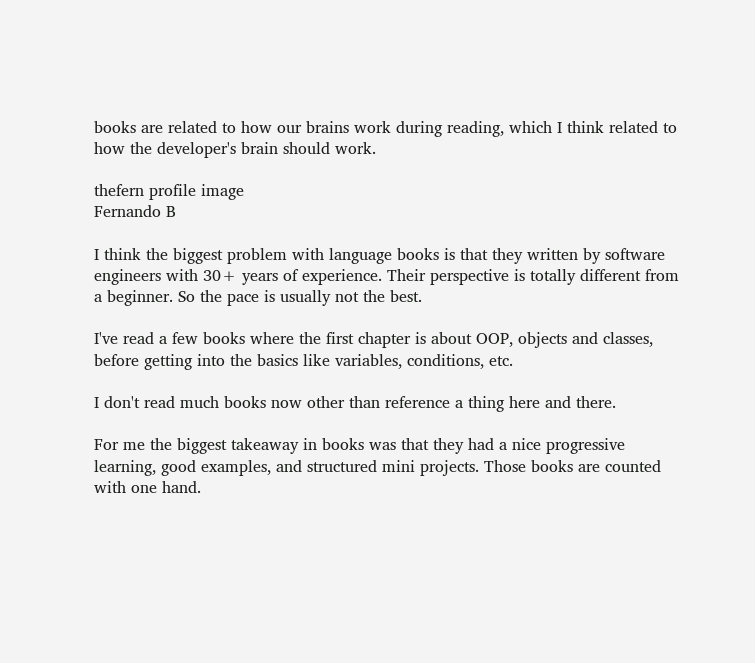books are related to how our brains work during reading, which I think related to how the developer's brain should work.

thefern profile image
Fernando B

I think the biggest problem with language books is that they written by software engineers with 30+ years of experience. Their perspective is totally different from a beginner. So the pace is usually not the best.

I've read a few books where the first chapter is about OOP, objects and classes, before getting into the basics like variables, conditions, etc.

I don't read much books now other than reference a thing here and there.

For me the biggest takeaway in books was that they had a nice progressive learning, good examples, and structured mini projects. Those books are counted with one hand.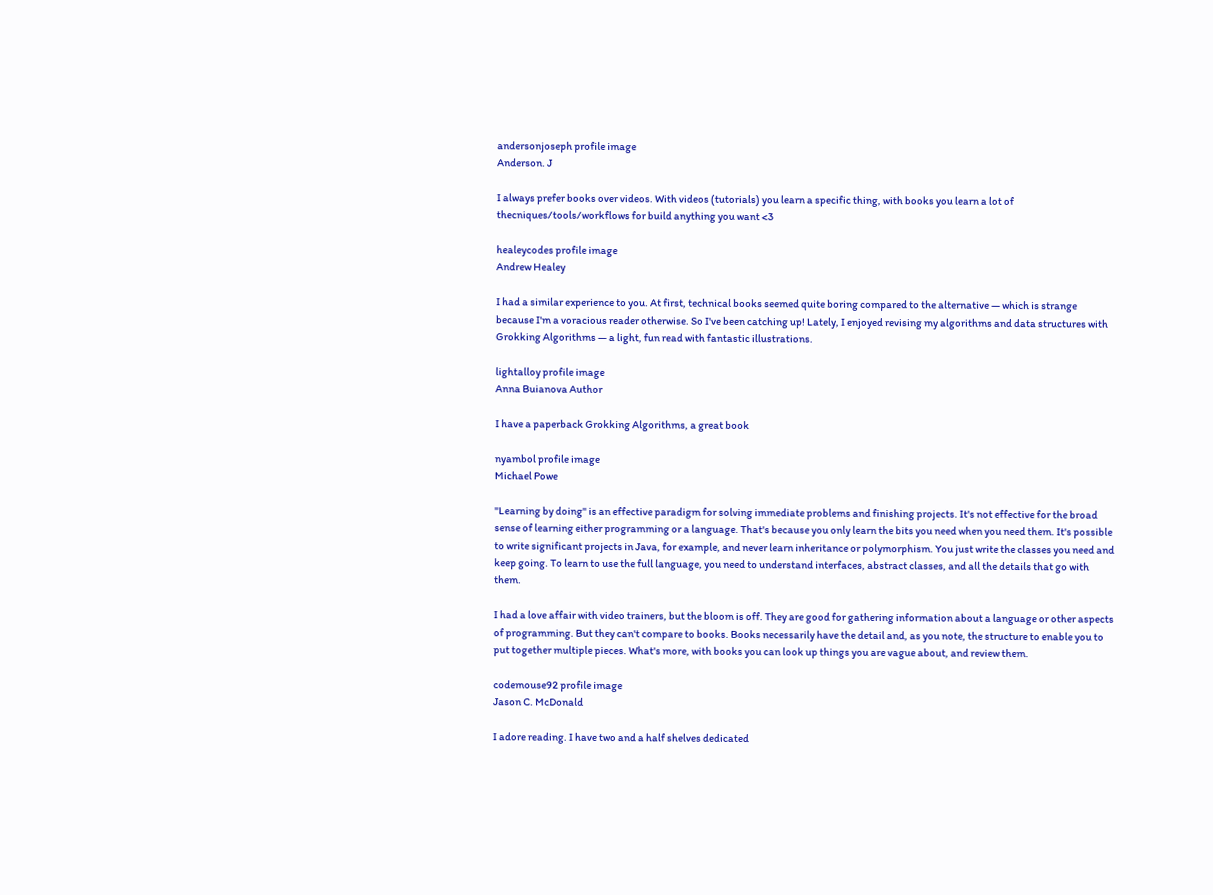andersonjoseph profile image
Anderson. J

I always prefer books over videos. With videos (tutorials) you learn a specific thing, with books you learn a lot of thecniques/tools/workflows for build anything you want <3

healeycodes profile image
Andrew Healey

I had a similar experience to you. At first, technical books seemed quite boring compared to the alternative — which is strange because I'm a voracious reader otherwise. So I've been catching up! Lately, I enjoyed revising my algorithms and data structures with Grokking Algorithms — a light, fun read with fantastic illustrations.

lightalloy profile image
Anna Buianova Author

I have a paperback Grokking Algorithms, a great book

nyambol profile image
Michael Powe

"Learning by doing" is an effective paradigm for solving immediate problems and finishing projects. It's not effective for the broad sense of learning either programming or a language. That's because you only learn the bits you need when you need them. It's possible to write significant projects in Java, for example, and never learn inheritance or polymorphism. You just write the classes you need and keep going. To learn to use the full language, you need to understand interfaces, abstract classes, and all the details that go with them.

I had a love affair with video trainers, but the bloom is off. They are good for gathering information about a language or other aspects of programming. But they can't compare to books. Books necessarily have the detail and, as you note, the structure to enable you to put together multiple pieces. What's more, with books you can look up things you are vague about, and review them.

codemouse92 profile image
Jason C. McDonald

I adore reading. I have two and a half shelves dedicated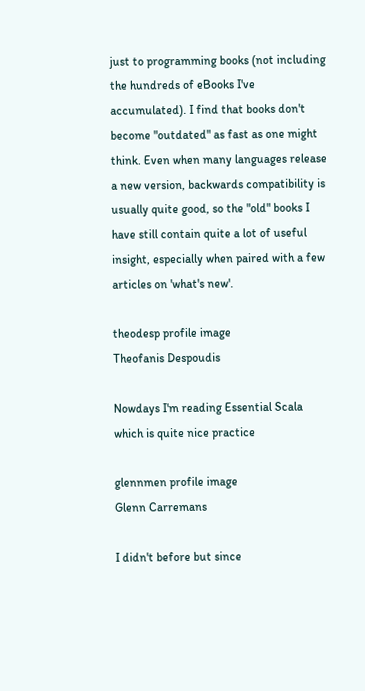just to programming books (not including the hundreds of eBooks I've accumulated). I find that books don't become "outdated" as fast as one might think. Even when many languages release a new version, backwards compatibility is usually quite good, so the "old" books I have still contain quite a lot of useful insight, especially when paired with a few articles on 'what's new'.

theodesp profile image
Theofanis Despoudis

Nowdays I'm reading Essential Scala which is quite nice practice

glennmen profile image
Glenn Carremans

I didn't before but since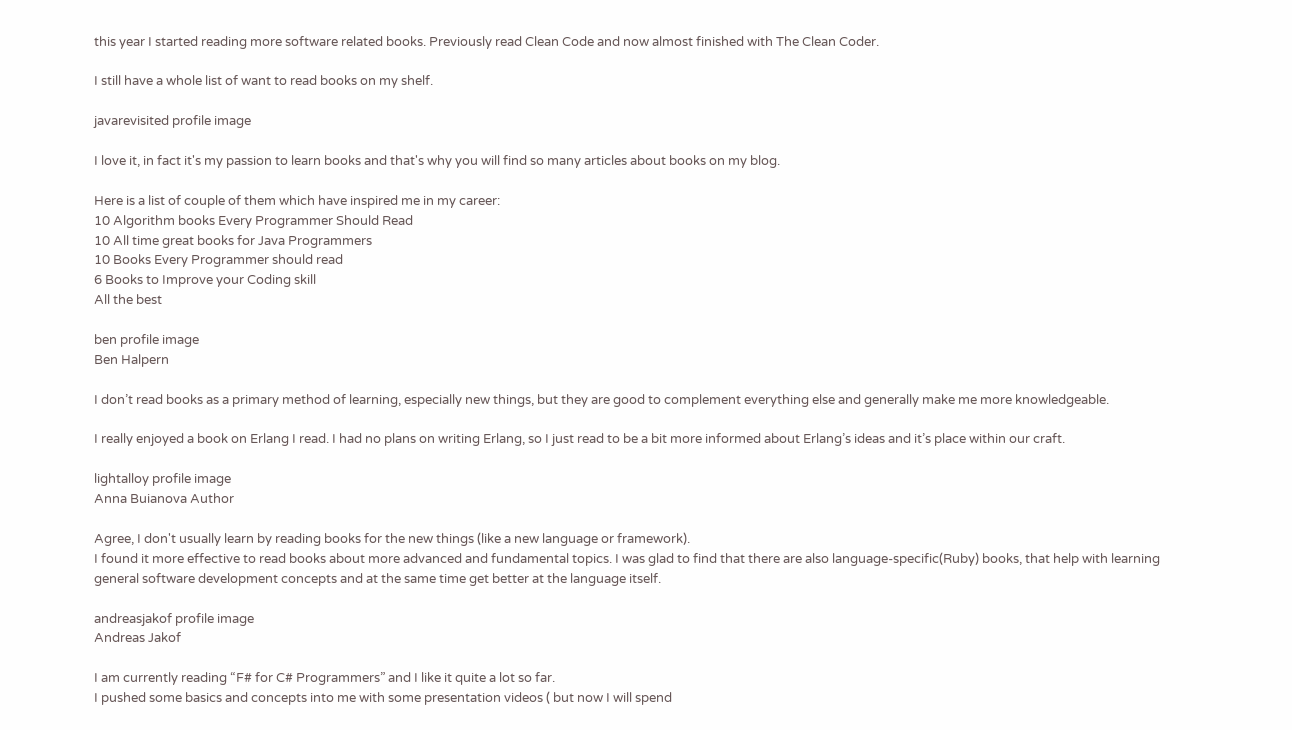this year I started reading more software related books. Previously read Clean Code and now almost finished with The Clean Coder.

I still have a whole list of want to read books on my shelf.

javarevisited profile image

I love it, in fact it's my passion to learn books and that's why you will find so many articles about books on my blog.

Here is a list of couple of them which have inspired me in my career:
10 Algorithm books Every Programmer Should Read
10 All time great books for Java Programmers
10 Books Every Programmer should read
6 Books to Improve your Coding skill
All the best

ben profile image
Ben Halpern

I don’t read books as a primary method of learning, especially new things, but they are good to complement everything else and generally make me more knowledgeable.

I really enjoyed a book on Erlang I read. I had no plans on writing Erlang, so I just read to be a bit more informed about Erlang’s ideas and it’s place within our craft.

lightalloy profile image
Anna Buianova Author

Agree, I don't usually learn by reading books for the new things (like a new language or framework).
I found it more effective to read books about more advanced and fundamental topics. I was glad to find that there are also language-specific(Ruby) books, that help with learning general software development concepts and at the same time get better at the language itself.

andreasjakof profile image
Andreas Jakof

I am currently reading “F# for C# Programmers” and I like it quite a lot so far.
I pushed some basics and concepts into me with some presentation videos ( but now I will spend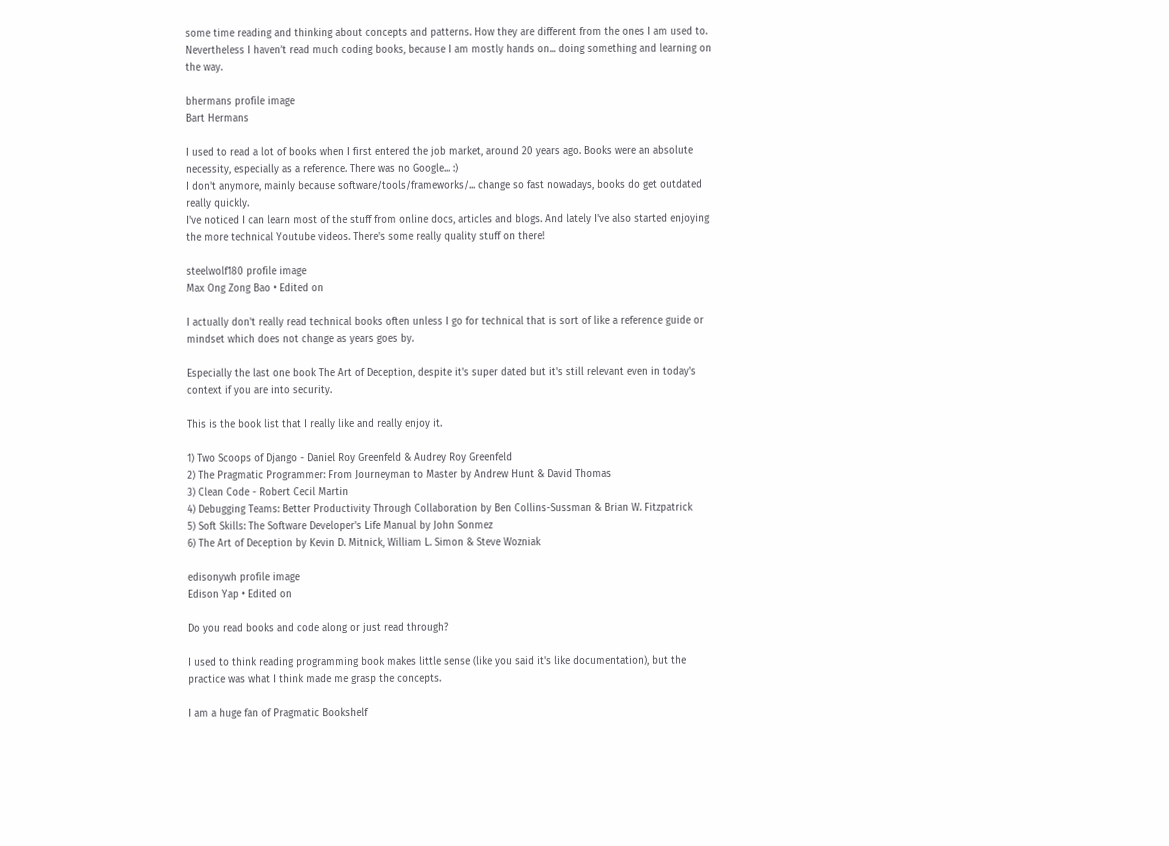some time reading and thinking about concepts and patterns. How they are different from the ones I am used to.
Nevertheless I haven’t read much coding books, because I am mostly hands on... doing something and learning on the way.

bhermans profile image
Bart Hermans

I used to read a lot of books when I first entered the job market, around 20 years ago. Books were an absolute necessity, especially as a reference. There was no Google... :)
I don't anymore, mainly because software/tools/frameworks/... change so fast nowadays, books do get outdated really quickly.
I've noticed I can learn most of the stuff from online docs, articles and blogs. And lately I've also started enjoying the more technical Youtube videos. There's some really quality stuff on there!

steelwolf180 profile image
Max Ong Zong Bao • Edited on

I actually don't really read technical books often unless I go for technical that is sort of like a reference guide or mindset which does not change as years goes by.

Especially the last one book The Art of Deception, despite it's super dated but it's still relevant even in today's context if you are into security.

This is the book list that I really like and really enjoy it.

1) Two Scoops of Django - Daniel Roy Greenfeld & Audrey Roy Greenfeld
2) The Pragmatic Programmer: From Journeyman to Master by Andrew Hunt & David Thomas
3) Clean Code - Robert Cecil Martin
4) Debugging Teams: Better Productivity Through Collaboration by Ben Collins-Sussman & Brian W. Fitzpatrick
5) Soft Skills: The Software Developer's Life Manual by John Sonmez
6) The Art of Deception by Kevin D. Mitnick, William L. Simon & Steve Wozniak

edisonywh profile image
Edison Yap • Edited on

Do you read books and code along or just read through?

I used to think reading programming book makes little sense (like you said it's like documentation), but the practice was what I think made me grasp the concepts.

I am a huge fan of Pragmatic Bookshelf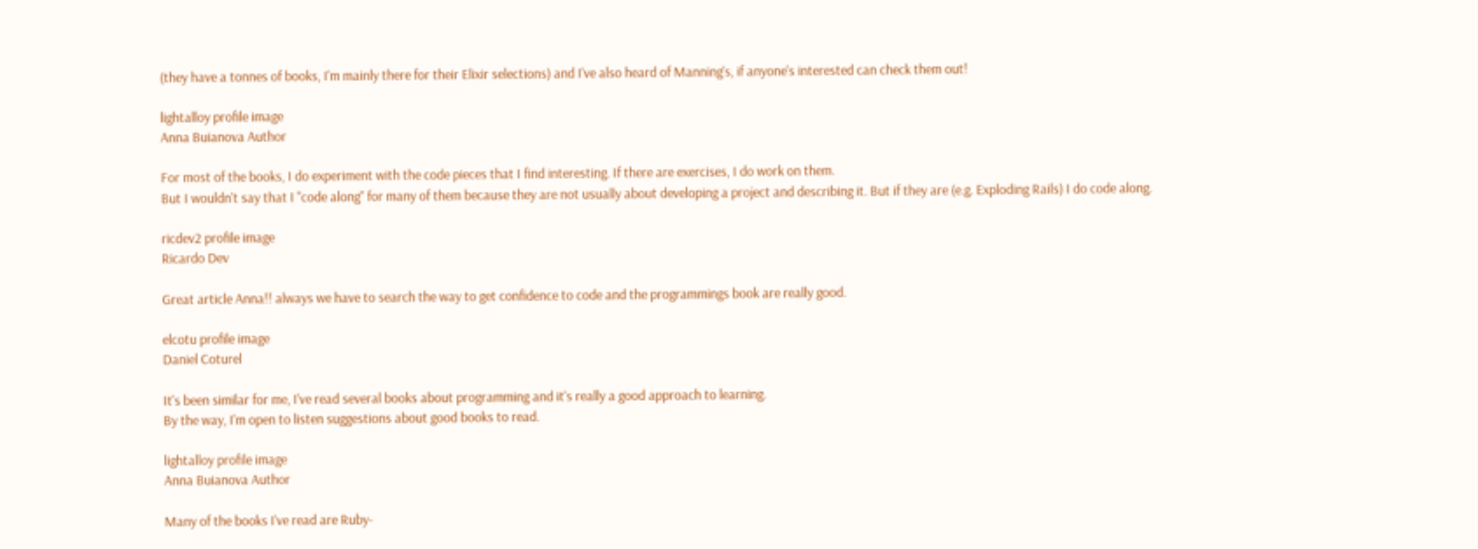(they have a tonnes of books, I'm mainly there for their Elixir selections) and I've also heard of Manning's, if anyone's interested can check them out!

lightalloy profile image
Anna Buianova Author

For most of the books, I do experiment with the code pieces that I find interesting. If there are exercises, I do work on them.
But I wouldn't say that I "code along" for many of them because they are not usually about developing a project and describing it. But if they are (e.g. Exploding Rails) I do code along.

ricdev2 profile image
Ricardo Dev

Great article Anna!! always we have to search the way to get confidence to code and the programmings book are really good.

elcotu profile image
Daniel Coturel

It's been similar for me, I've read several books about programming and it's really a good approach to learning.
By the way, I'm open to listen suggestions about good books to read.

lightalloy profile image
Anna Buianova Author

Many of the books I've read are Ruby-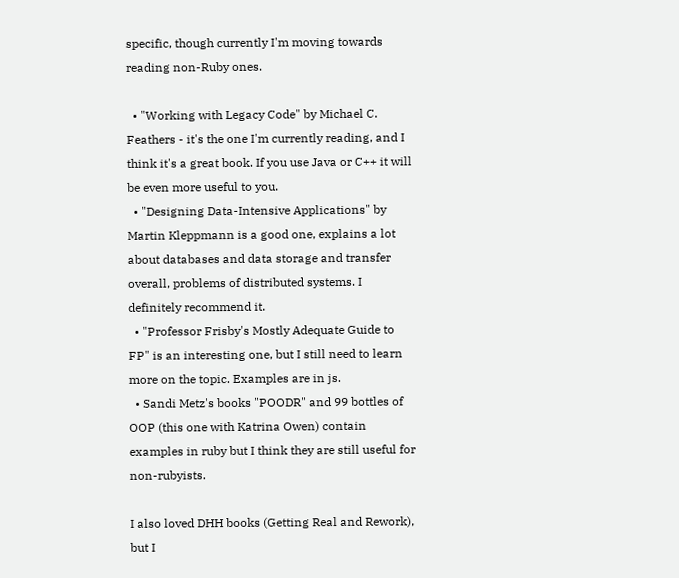specific, though currently I'm moving towards reading non-Ruby ones.

  • "Working with Legacy Code" by Michael C. Feathers - it's the one I'm currently reading, and I think it's a great book. If you use Java or C++ it will be even more useful to you.
  • "Designing Data-Intensive Applications" by Martin Kleppmann is a good one, explains a lot about databases and data storage and transfer overall, problems of distributed systems. I definitely recommend it.
  • "Professor Frisby's Mostly Adequate Guide to FP" is an interesting one, but I still need to learn more on the topic. Examples are in js.
  • Sandi Metz's books "POODR" and 99 bottles of OOP (this one with Katrina Owen) contain examples in ruby but I think they are still useful for non-rubyists.

I also loved DHH books (Getting Real and Rework), but I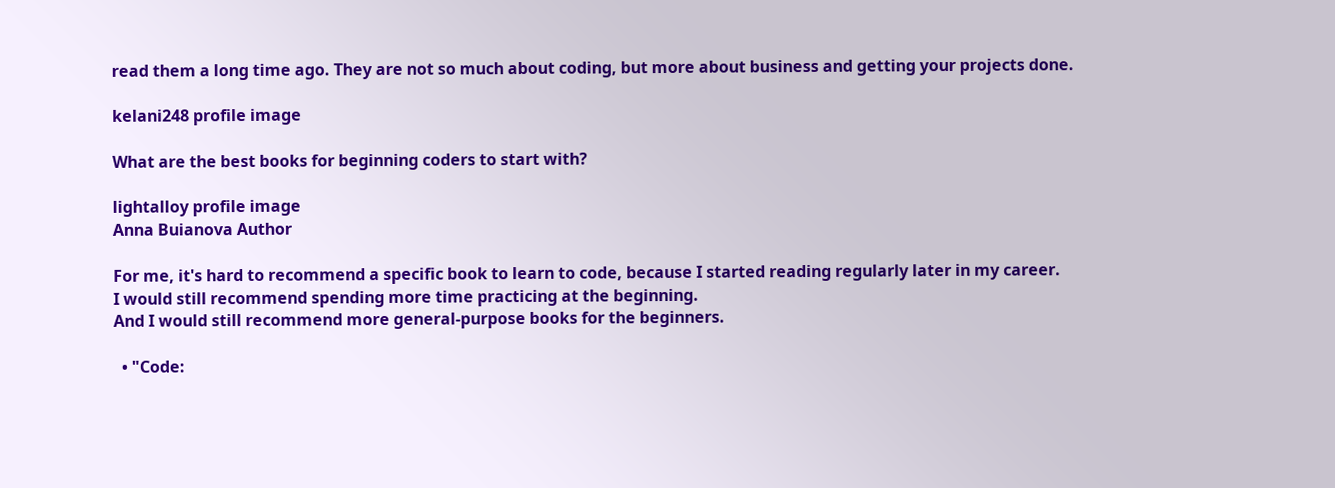read them a long time ago. They are not so much about coding, but more about business and getting your projects done.

kelani248 profile image

What are the best books for beginning coders to start with?

lightalloy profile image
Anna Buianova Author

For me, it's hard to recommend a specific book to learn to code, because I started reading regularly later in my career.
I would still recommend spending more time practicing at the beginning.
And I would still recommend more general-purpose books for the beginners.

  • "Code: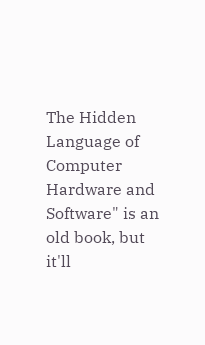The Hidden Language of Computer Hardware and Software" is an old book, but it'll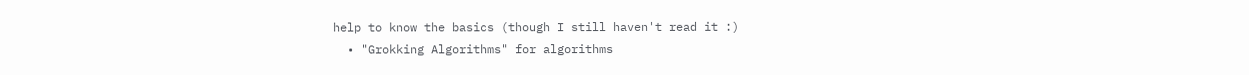help to know the basics (though I still haven't read it :)
  • "Grokking Algorithms" for algorithms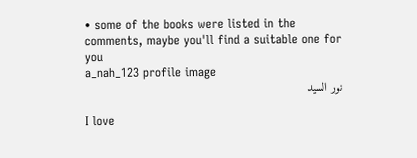• some of the books were listed in the comments, maybe you'll find a suitable one for you
a_nah_123 profile image
نور السيد

I love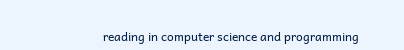reading in computer science and programming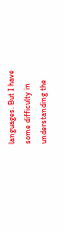languages. But I have some difficulty in understanding the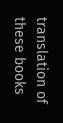translation of these books